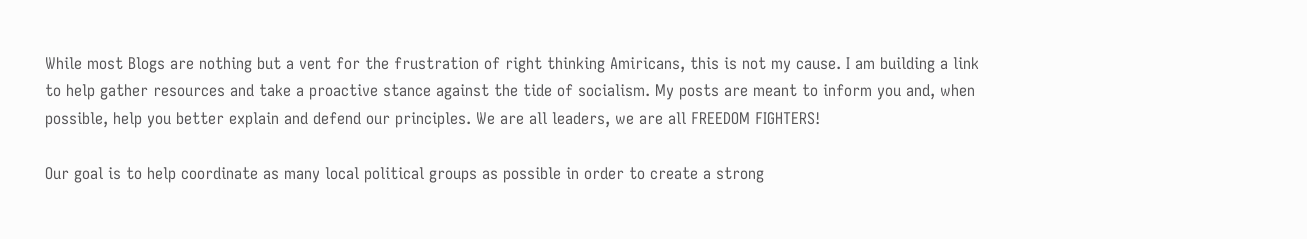While most Blogs are nothing but a vent for the frustration of right thinking Amiricans, this is not my cause. I am building a link to help gather resources and take a proactive stance against the tide of socialism. My posts are meant to inform you and, when possible, help you better explain and defend our principles. We are all leaders, we are all FREEDOM FIGHTERS!

Our goal is to help coordinate as many local political groups as possible in order to create a strong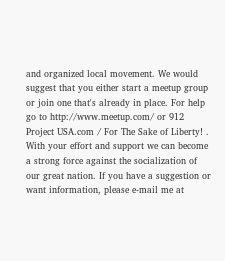and organized local movement. We would suggest that you either start a meetup group or join one that's already in place. For help go to http://www.meetup.com/ or 912 Project USA.com / For The Sake of Liberty! . With your effort and support we can become a strong force against the socialization of our great nation. If you have a suggestion or want information, please e-mail me at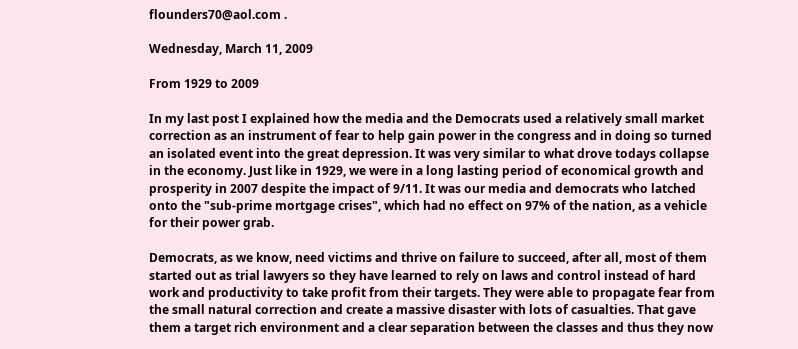flounders70@aol.com .

Wednesday, March 11, 2009

From 1929 to 2009

In my last post I explained how the media and the Democrats used a relatively small market correction as an instrument of fear to help gain power in the congress and in doing so turned an isolated event into the great depression. It was very similar to what drove todays collapse in the economy. Just like in 1929, we were in a long lasting period of economical growth and prosperity in 2007 despite the impact of 9/11. It was our media and democrats who latched onto the "sub-prime mortgage crises", which had no effect on 97% of the nation, as a vehicle for their power grab.

Democrats, as we know, need victims and thrive on failure to succeed, after all, most of them started out as trial lawyers so they have learned to rely on laws and control instead of hard work and productivity to take profit from their targets. They were able to propagate fear from the small natural correction and create a massive disaster with lots of casualties. That gave them a target rich environment and a clear separation between the classes and thus they now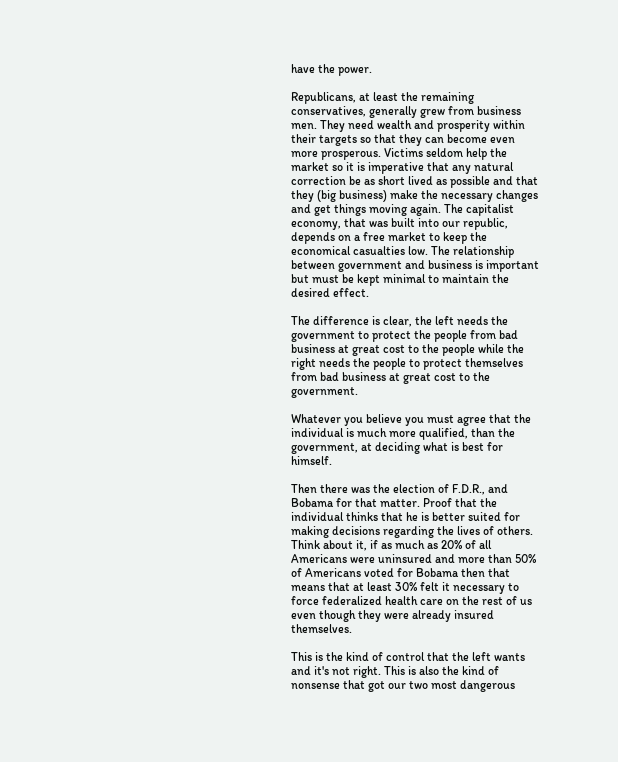have the power.

Republicans, at least the remaining conservatives, generally grew from business men. They need wealth and prosperity within their targets so that they can become even more prosperous. Victims seldom help the market so it is imperative that any natural correction be as short lived as possible and that they (big business) make the necessary changes and get things moving again. The capitalist economy, that was built into our republic, depends on a free market to keep the economical casualties low. The relationship between government and business is important but must be kept minimal to maintain the desired effect.

The difference is clear, the left needs the government to protect the people from bad business at great cost to the people while the right needs the people to protect themselves from bad business at great cost to the government.

Whatever you believe you must agree that the individual is much more qualified, than the government, at deciding what is best for himself.

Then there was the election of F.D.R., and Bobama for that matter. Proof that the individual thinks that he is better suited for making decisions regarding the lives of others. Think about it, if as much as 20% of all Americans were uninsured and more than 50% of Americans voted for Bobama then that means that at least 30% felt it necessary to force federalized health care on the rest of us even though they were already insured themselves.

This is the kind of control that the left wants and it's not right. This is also the kind of nonsense that got our two most dangerous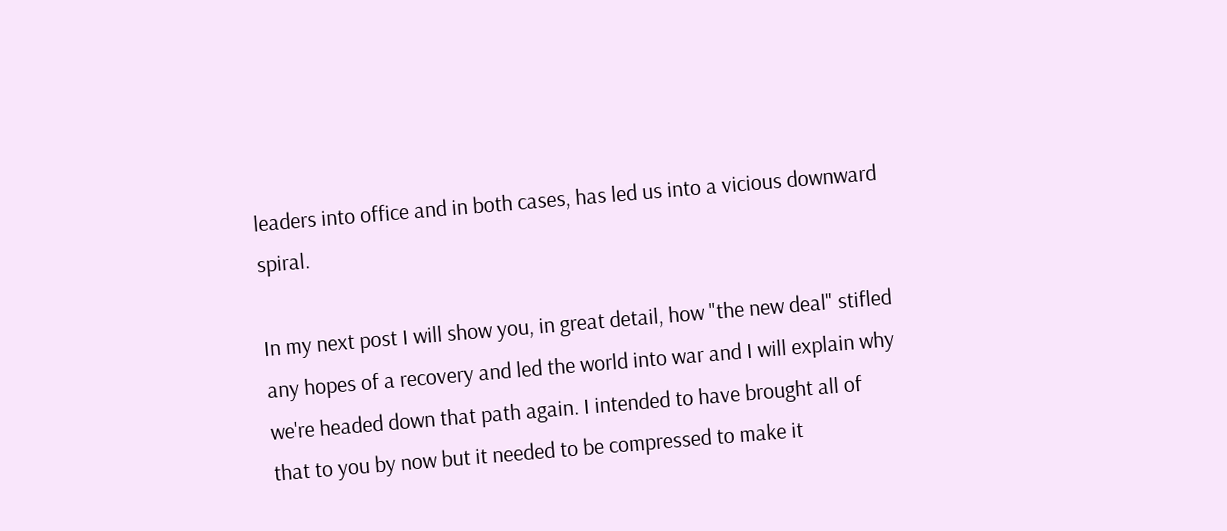leaders into office and in both cases, has led us into a vicious downward spiral.

In my next post I will show you, in great detail, how "the new deal" stifled any hopes of a recovery and led the world into war and I will explain why we're headed down that path again. I intended to have brought all of that to you by now but it needed to be compressed to make it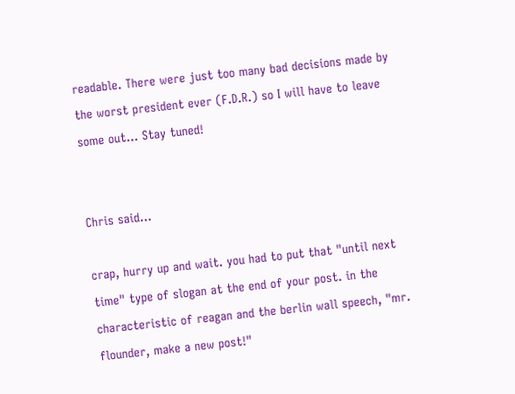readable. There were just too many bad decisions made by the worst president ever (F.D.R.) so I will have to leave some out... Stay tuned!


Chris said...

crap, hurry up and wait. you had to put that "until next time" type of slogan at the end of your post. in the characteristic of reagan and the berlin wall speech, "mr. flounder, make a new post!"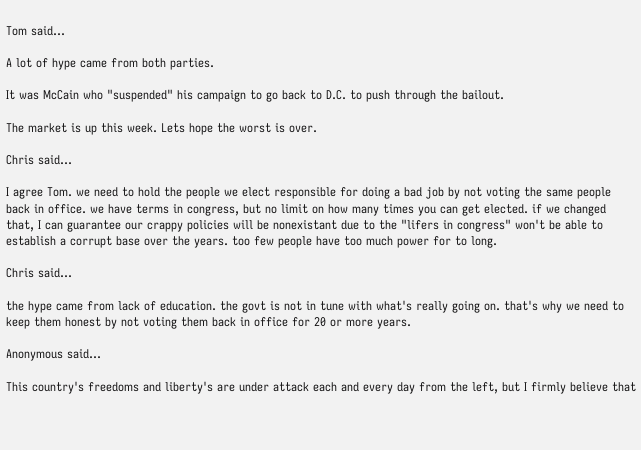Tom said...

A lot of hype came from both parties.

It was McCain who "suspended" his campaign to go back to D.C. to push through the bailout.

The market is up this week. Lets hope the worst is over.

Chris said...

I agree Tom. we need to hold the people we elect responsible for doing a bad job by not voting the same people back in office. we have terms in congress, but no limit on how many times you can get elected. if we changed that, I can guarantee our crappy policies will be nonexistant due to the "lifers in congress" won't be able to establish a corrupt base over the years. too few people have too much power for to long.

Chris said...

the hype came from lack of education. the govt is not in tune with what's really going on. that's why we need to keep them honest by not voting them back in office for 20 or more years.

Anonymous said...

This country's freedoms and liberty's are under attack each and every day from the left, but I firmly believe that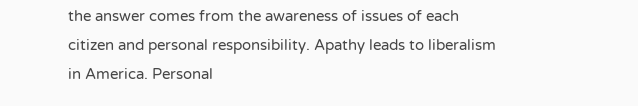the answer comes from the awareness of issues of each citizen and personal responsibility. Apathy leads to liberalism in America. Personal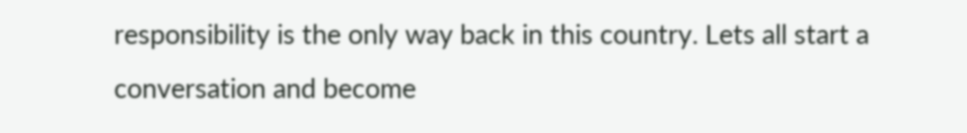responsibility is the only way back in this country. Lets all start a conversation and become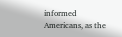informed Americans, as the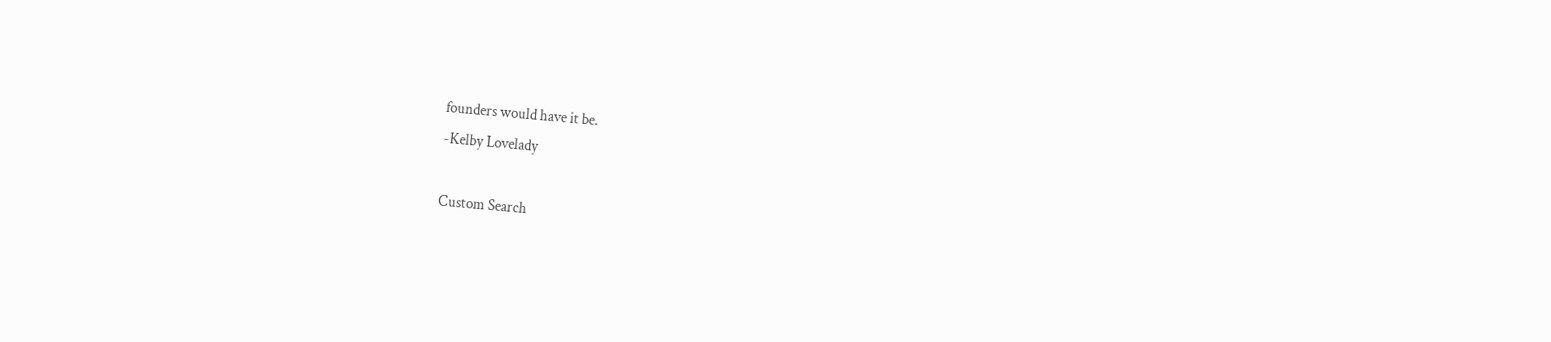founders would have it be.
-Kelby Lovelady

Custom Search